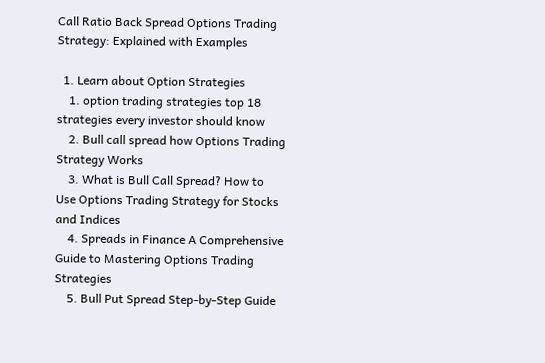Call Ratio Back Spread Options Trading Strategy: Explained with Examples

  1. Learn about Option Strategies
    1. option trading strategies top 18 strategies every investor should know
    2. Bull call spread how Options Trading Strategy Works
    3. What is Bull Call Spread? How to Use Options Trading Strategy for Stocks and Indices
    4. Spreads in Finance A Comprehensive Guide to Mastering Options Trading Strategies
    5. Bull Put Spread Step-by-Step Guide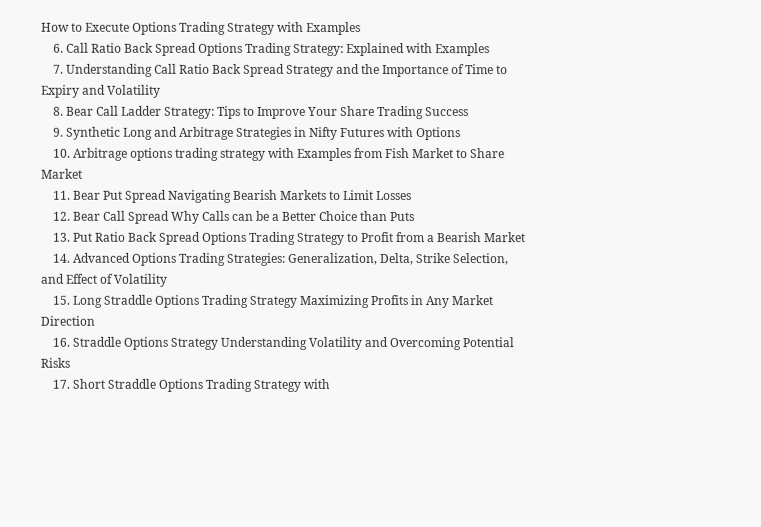How to Execute Options Trading Strategy with Examples
    6. Call Ratio Back Spread Options Trading Strategy: Explained with Examples
    7. Understanding Call Ratio Back Spread Strategy and the Importance of Time to Expiry and Volatility
    8. Bear Call Ladder Strategy: Tips to Improve Your Share Trading Success
    9. Synthetic Long and Arbitrage Strategies in Nifty Futures with Options
    10. Arbitrage options trading strategy with Examples from Fish Market to Share Market
    11. Bear Put Spread Navigating Bearish Markets to Limit Losses
    12. Bear Call Spread Why Calls can be a Better Choice than Puts
    13. Put Ratio Back Spread Options Trading Strategy to Profit from a Bearish Market
    14. Advanced Options Trading Strategies: Generalization, Delta, Strike Selection, and Effect of Volatility
    15. Long Straddle Options Trading Strategy Maximizing Profits in Any Market Direction
    16. Straddle Options Strategy Understanding Volatility and Overcoming Potential Risks
    17. Short Straddle Options Trading Strategy with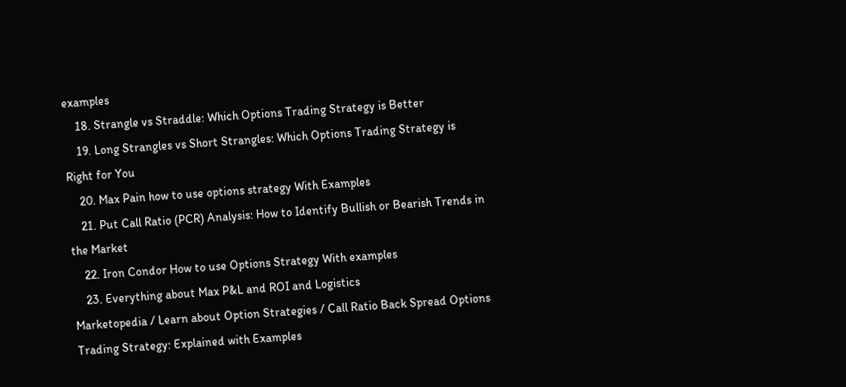examples
    18. Strangle vs Straddle: Which Options Trading Strategy is Better
    19. Long Strangles vs Short Strangles: Which Options Trading Strategy is Right for You
    20. Max Pain how to use options strategy With Examples
    21. Put Call Ratio (PCR) Analysis: How to Identify Bullish or Bearish Trends in the Market
    22. Iron Condor How to use Options Strategy With examples
    23. Everything about Max P&L and ROI and Logistics
Marketopedia / Learn about Option Strategies / Call Ratio Back Spread Options Trading Strategy: Explained with Examples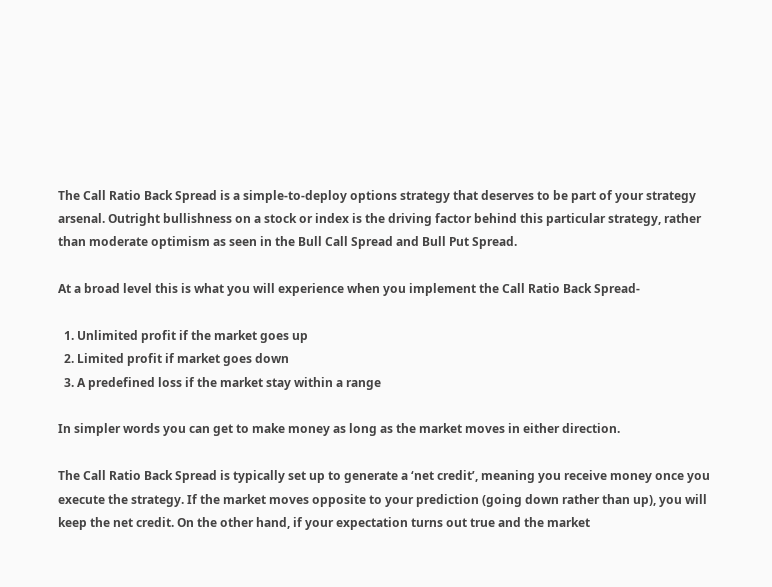The Call Ratio Back Spread is a simple-to-deploy options strategy that deserves to be part of your strategy arsenal. Outright bullishness on a stock or index is the driving factor behind this particular strategy, rather than moderate optimism as seen in the Bull Call Spread and Bull Put Spread.

At a broad level this is what you will experience when you implement the Call Ratio Back Spread-

  1. Unlimited profit if the market goes up
  2. Limited profit if market goes down
  3. A predefined loss if the market stay within a range

In simpler words you can get to make money as long as the market moves in either direction.

The Call Ratio Back Spread is typically set up to generate a ‘net credit’, meaning you receive money once you execute the strategy. If the market moves opposite to your prediction (going down rather than up), you will keep the net credit. On the other hand, if your expectation turns out true and the market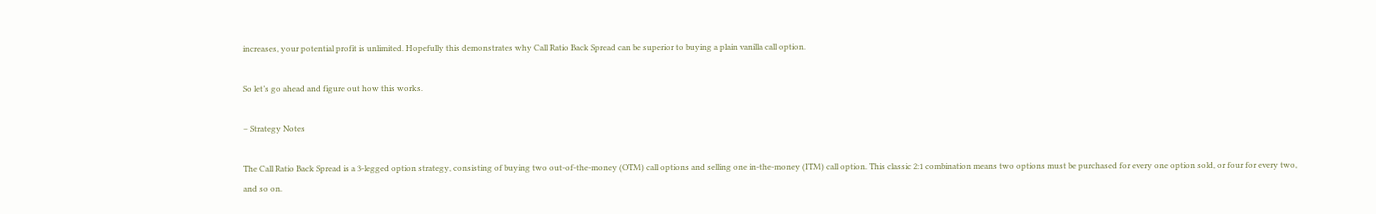increases, your potential profit is unlimited. Hopefully this demonstrates why Call Ratio Back Spread can be superior to buying a plain vanilla call option.

So let’s go ahead and figure out how this works.

– Strategy Notes

The Call Ratio Back Spread is a 3-legged option strategy, consisting of buying two out-of-the-money (OTM) call options and selling one in-the-money (ITM) call option. This classic 2:1 combination means two options must be purchased for every one option sold, or four for every two, and so on.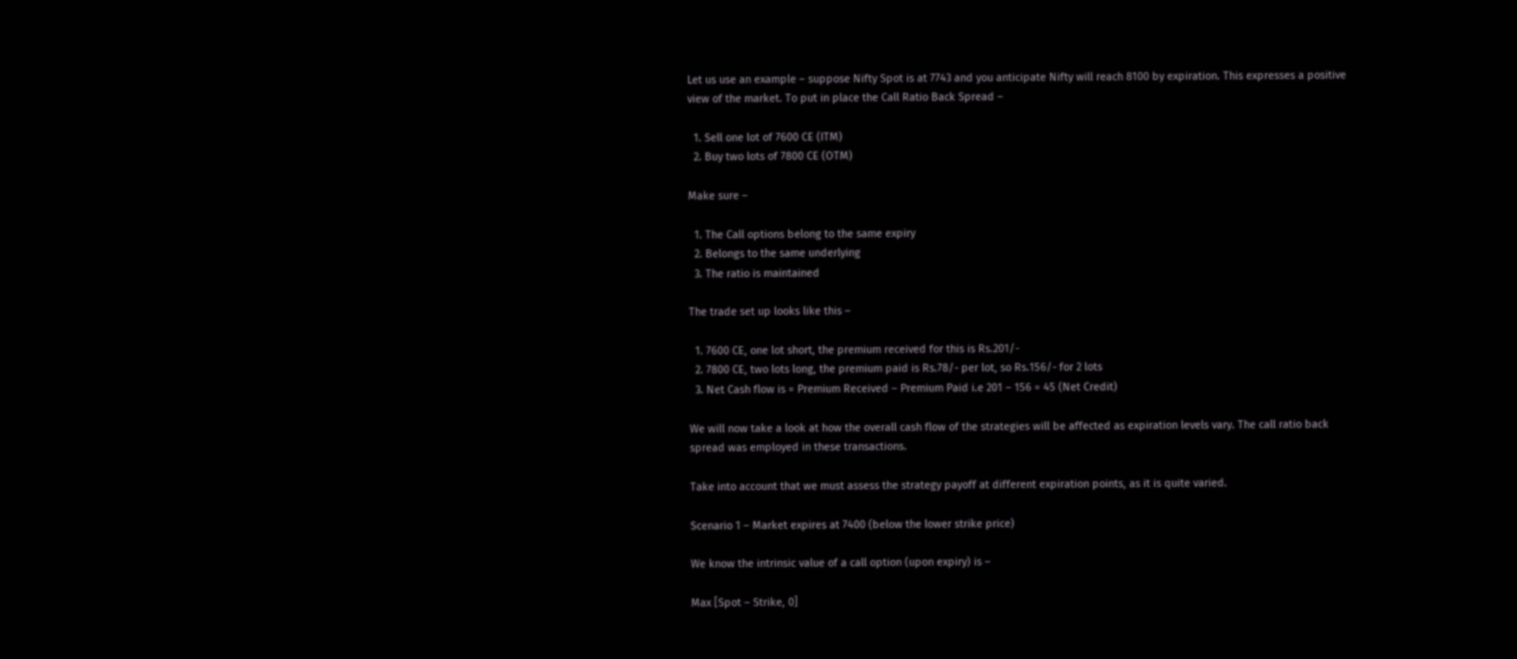Let us use an example – suppose Nifty Spot is at 7743 and you anticipate Nifty will reach 8100 by expiration. This expresses a positive view of the market. To put in place the Call Ratio Back Spread –

  1. Sell one lot of 7600 CE (ITM)
  2. Buy two lots of 7800 CE (OTM)

Make sure –

  1. The Call options belong to the same expiry
  2. Belongs to the same underlying
  3. The ratio is maintained

The trade set up looks like this –

  1. 7600 CE, one lot short, the premium received for this is Rs.201/-
  2. 7800 CE, two lots long, the premium paid is Rs.78/- per lot, so Rs.156/- for 2 lots
  3. Net Cash flow is = Premium Received – Premium Paid i.e 201 – 156 = 45 (Net Credit)

We will now take a look at how the overall cash flow of the strategies will be affected as expiration levels vary. The call ratio back spread was employed in these transactions.

Take into account that we must assess the strategy payoff at different expiration points, as it is quite varied.

Scenario 1 – Market expires at 7400 (below the lower strike price)

We know the intrinsic value of a call option (upon expiry) is –

Max [Spot – Strike, 0]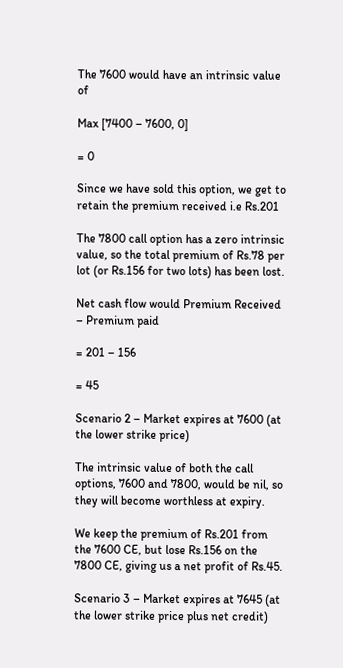The 7600 would have an intrinsic value of

Max [7400 – 7600, 0]

= 0

Since we have sold this option, we get to retain the premium received i.e Rs.201

The 7800 call option has a zero intrinsic value, so the total premium of Rs.78 per lot (or Rs.156 for two lots) has been lost.

Net cash flow would Premium Received – Premium paid

= 201 – 156

= 45

Scenario 2 – Market expires at 7600 (at the lower strike price)

The intrinsic value of both the call options, 7600 and 7800, would be nil, so they will become worthless at expiry.

We keep the premium of Rs.201 from the 7600 CE, but lose Rs.156 on the 7800 CE, giving us a net profit of Rs.45.

Scenario 3 – Market expires at 7645 (at the lower strike price plus net credit)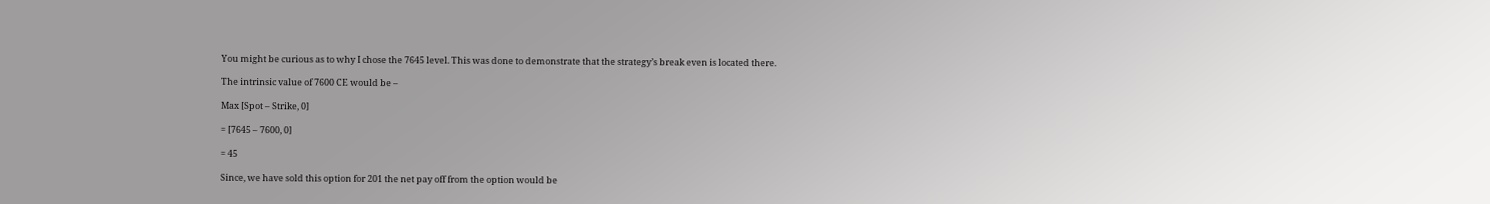You might be curious as to why I chose the 7645 level. This was done to demonstrate that the strategy’s break even is located there.

The intrinsic value of 7600 CE would be –

Max [Spot – Strike, 0]

= [7645 – 7600, 0]

= 45

Since, we have sold this option for 201 the net pay off from the option would be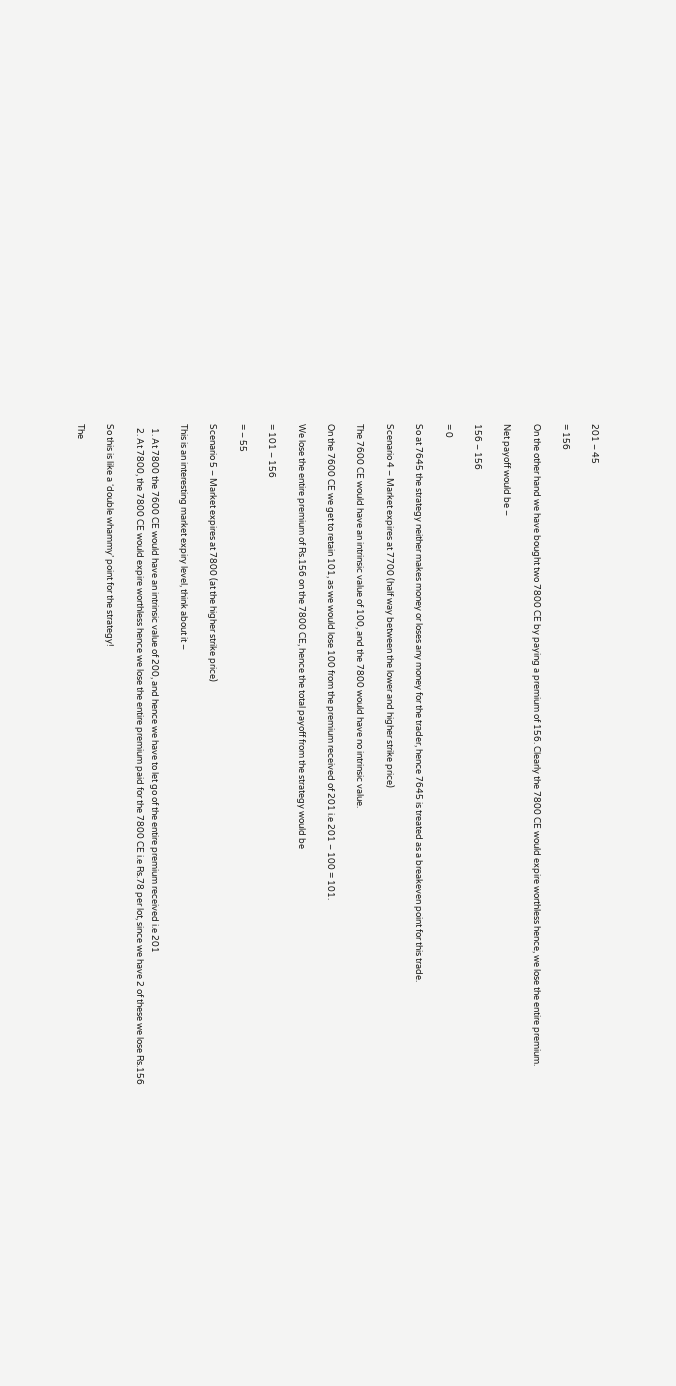201 – 45

= 156

On the other hand we have bought two 7800 CE by paying a premium of 156. Clearly the 7800 CE would expire worthless hence, we lose the entire premium.

Net payoff would be –

156 – 156

= 0

So at 7645 the strategy neither makes money or loses any money for the trader, hence 7645 is treated as a breakeven point for this trade.

Scenario 4 – Market expires at 7700 (half way between the lower and higher strike price)

The 7600 CE would have an intrinsic value of 100, and the 7800 would have no intrinsic value.

On the 7600 CE we get to retain 101, as we would lose 100 from the premium received of 201 i.e 201 – 100 = 101.

We lose the entire premium of Rs.156 on the 7800 CE, hence the total payoff from the strategy would be

= 101 – 156

= – 55

Scenario 5 – Market expires at 7800 (at the higher strike price)

This is an interesting market expiry level, think about it –

  1. At 7800 the 7600 CE would have an intrinsic value of 200, and hence we have to let go of the entire premium received i.e 201
  2. At 7800, the 7800 CE would expire worthless hence we lose the entire premium paid for the 7800 CE i.e Rs.78 per lot, since we have 2 of these we lose Rs.156

So this is like a ‘double whammy’ point for the strategy!

The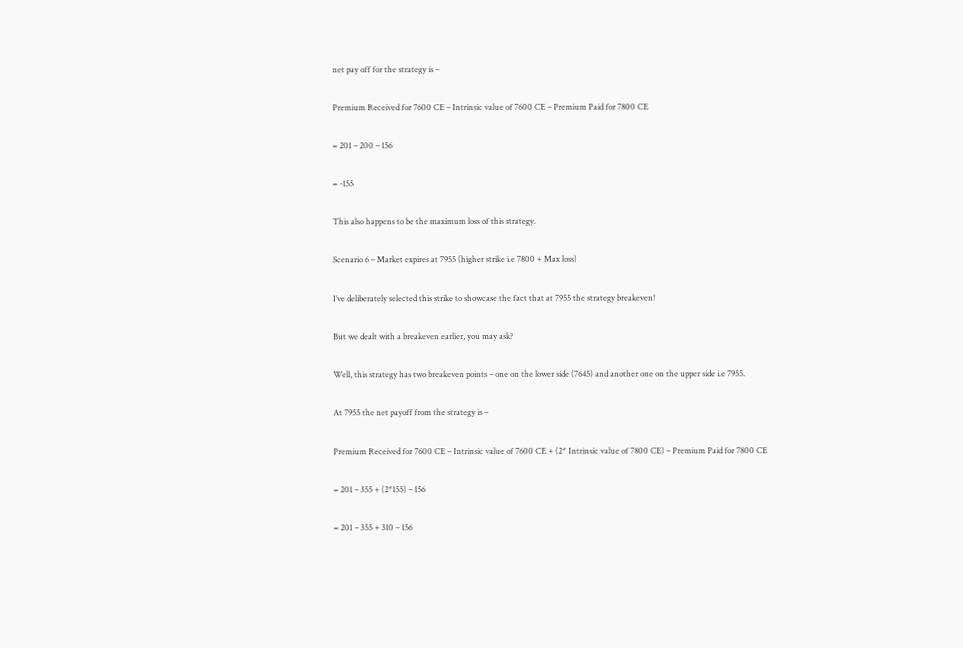net pay off for the strategy is –

Premium Received for 7600 CE – Intrinsic value of 7600 CE – Premium Paid for 7800 CE

= 201 – 200 – 156

= -155

This also happens to be the maximum loss of this strategy.

Scenario 6 – Market expires at 7955 (higher strike i.e 7800 + Max loss)

I’ve deliberately selected this strike to showcase the fact that at 7955 the strategy breakeven!

But we dealt with a breakeven earlier, you may ask?

Well, this strategy has two breakeven points – one on the lower side (7645) and another one on the upper side i.e 7955.

At 7955 the net payoff from the strategy is –

Premium Received for 7600 CE – Intrinsic value of 7600 CE + (2* Intrinsic value of 7800 CE) – Premium Paid for 7800 CE

= 201 – 355 + (2*155) – 156

= 201 – 355 + 310 – 156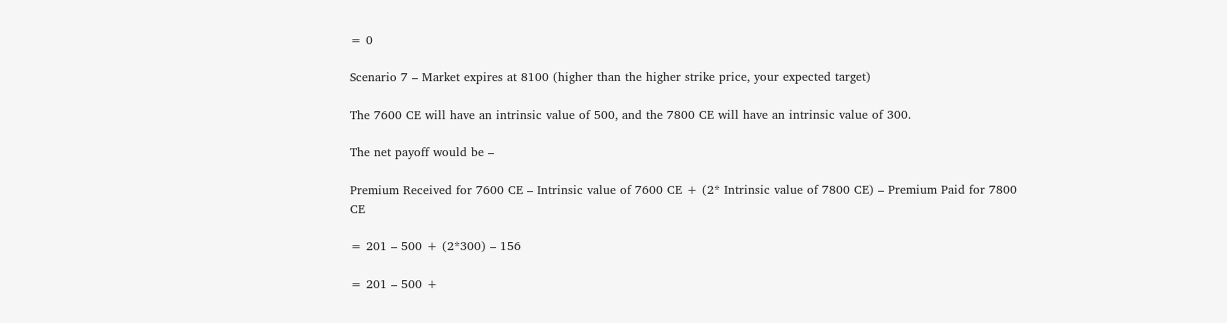= 0

Scenario 7 – Market expires at 8100 (higher than the higher strike price, your expected target)

The 7600 CE will have an intrinsic value of 500, and the 7800 CE will have an intrinsic value of 300.

The net payoff would be –

Premium Received for 7600 CE – Intrinsic value of 7600 CE + (2* Intrinsic value of 7800 CE) – Premium Paid for 7800 CE

= 201 – 500 + (2*300) – 156

= 201 – 500 +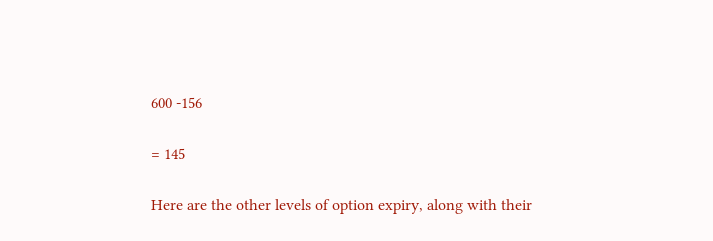600 -156

= 145

Here are the other levels of option expiry, along with their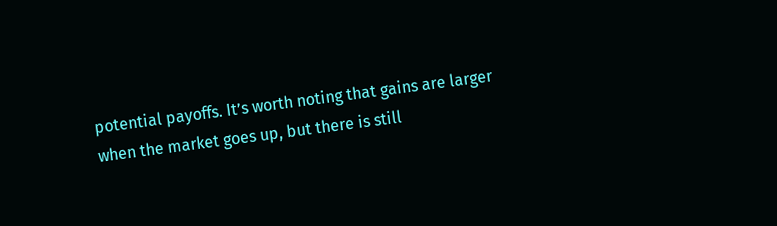potential payoffs. It’s worth noting that gains are larger when the market goes up, but there is still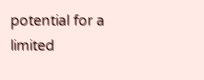potential for a limited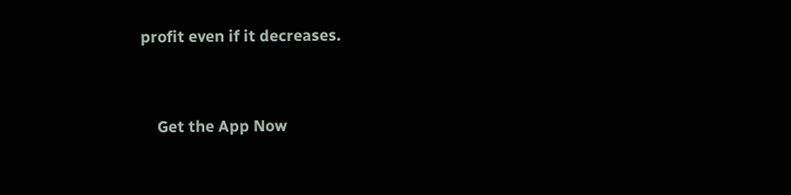profit even if it decreases.


    Get the App Now